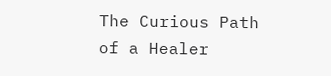The Curious Path of a Healer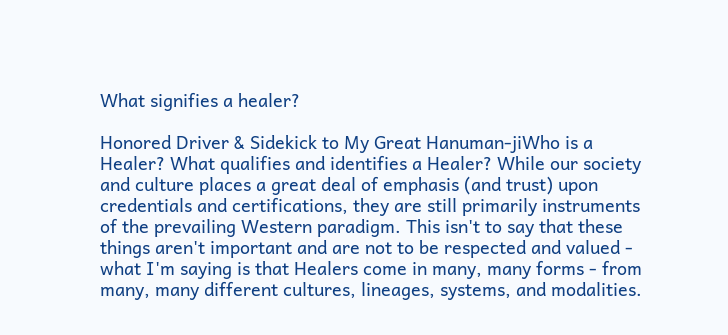What signifies a healer?

Honored Driver & Sidekick to My Great Hanuman-jiWho is a Healer? What qualifies and identifies a Healer? While our society and culture places a great deal of emphasis (and trust) upon credentials and certifications, they are still primarily instruments of the prevailing Western paradigm. This isn't to say that these things aren't important and are not to be respected and valued - what I'm saying is that Healers come in many, many forms - from many, many different cultures, lineages, systems, and modalities.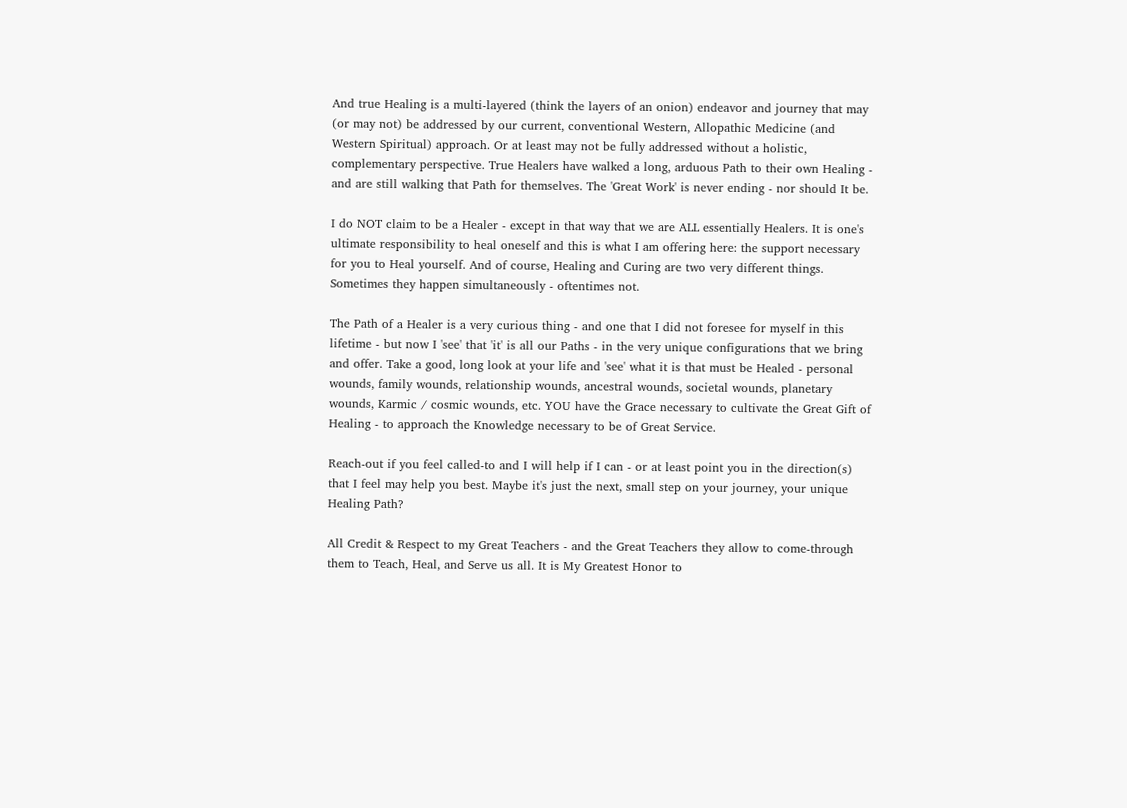And true Healing is a multi-layered (think the layers of an onion) endeavor and journey that may (or may not) be addressed by our current, conventional Western, Allopathic Medicine (and Western Spiritual) approach. Or at least may not be fully addressed without a holistic, complementary perspective. True Healers have walked a long, arduous Path to their own Healing - and are still walking that Path for themselves. The 'Great Work' is never ending - nor should It be.

I do NOT claim to be a Healer - except in that way that we are ALL essentially Healers. It is one's ultimate responsibility to heal oneself and this is what I am offering here: the support necessary for you to Heal yourself. And of course, Healing and Curing are two very different things. Sometimes they happen simultaneously - oftentimes not.

The Path of a Healer is a very curious thing - and one that I did not foresee for myself in this lifetime - but now I 'see' that 'it' is all our Paths - in the very unique configurations that we bring and offer. Take a good, long look at your life and 'see' what it is that must be Healed - personal wounds, family wounds, relationship wounds, ancestral wounds, societal wounds, planetary wounds, Karmic / cosmic wounds, etc. YOU have the Grace necessary to cultivate the Great Gift of Healing - to approach the Knowledge necessary to be of Great Service.

Reach-out if you feel called-to and I will help if I can - or at least point you in the direction(s) that I feel may help you best. Maybe it's just the next, small step on your journey, your unique Healing Path?

All Credit & Respect to my Great Teachers - and the Great Teachers they allow to come-through them to Teach, Heal, and Serve us all. It is My Greatest Honor to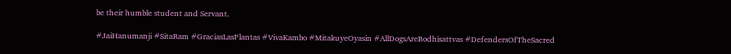be their humble student and Servant.

#JaiHanumanji #SitaRam #GraciasLasPlantas #VivaKambo #MitakuyeOyasin #AllDogsAreBodhisattvas #DefendersOfTheSacred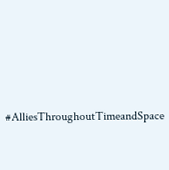#AlliesThroughoutTimeandSpace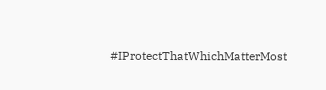#IProtectThatWhichMatterMost